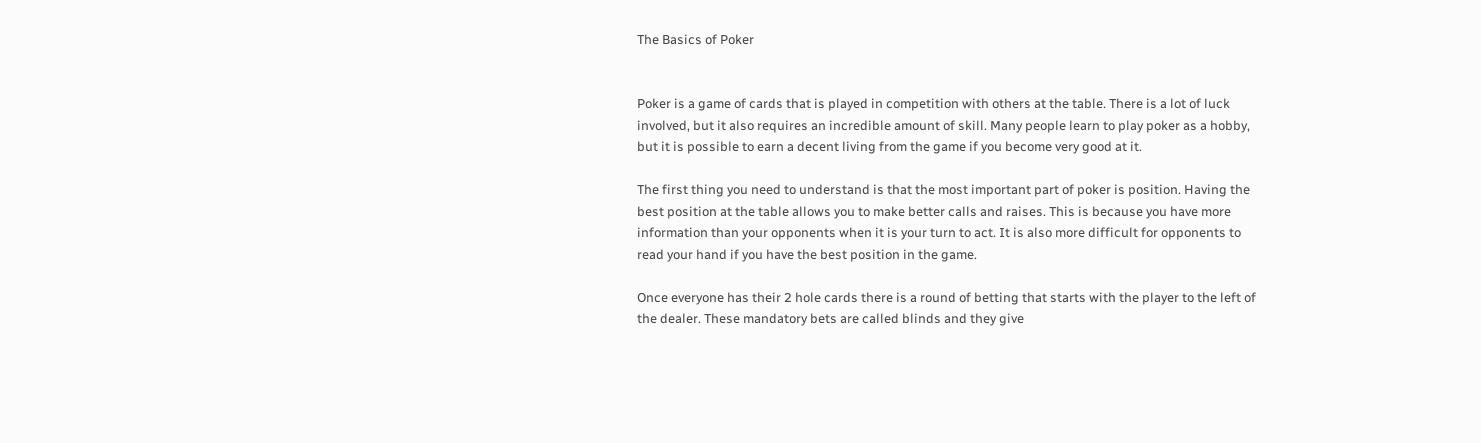The Basics of Poker


Poker is a game of cards that is played in competition with others at the table. There is a lot of luck involved, but it also requires an incredible amount of skill. Many people learn to play poker as a hobby, but it is possible to earn a decent living from the game if you become very good at it.

The first thing you need to understand is that the most important part of poker is position. Having the best position at the table allows you to make better calls and raises. This is because you have more information than your opponents when it is your turn to act. It is also more difficult for opponents to read your hand if you have the best position in the game.

Once everyone has their 2 hole cards there is a round of betting that starts with the player to the left of the dealer. These mandatory bets are called blinds and they give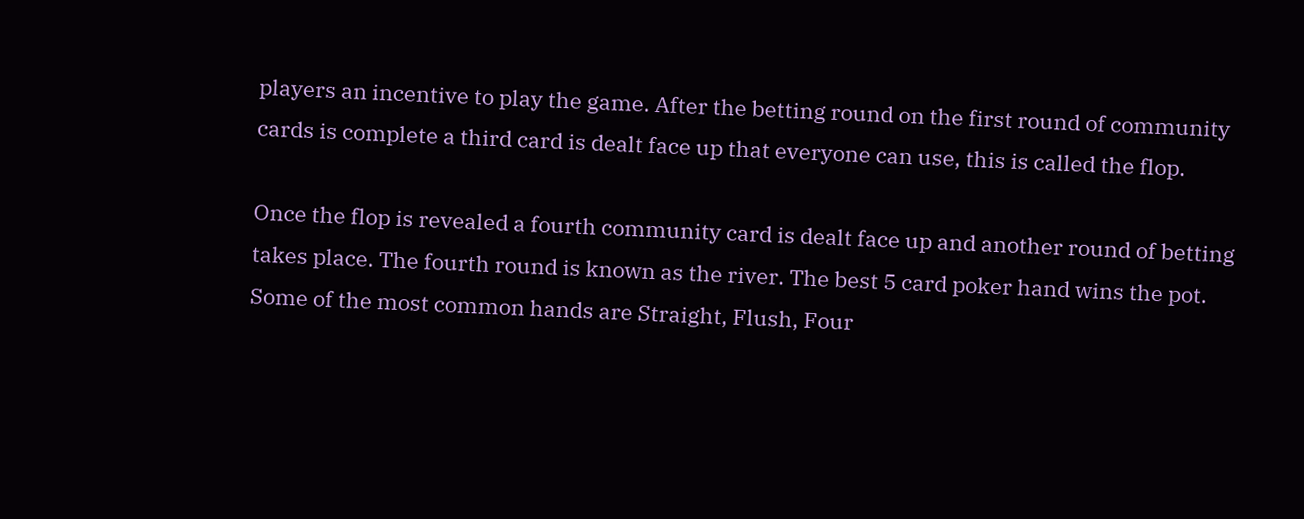players an incentive to play the game. After the betting round on the first round of community cards is complete a third card is dealt face up that everyone can use, this is called the flop.

Once the flop is revealed a fourth community card is dealt face up and another round of betting takes place. The fourth round is known as the river. The best 5 card poker hand wins the pot. Some of the most common hands are Straight, Flush, Four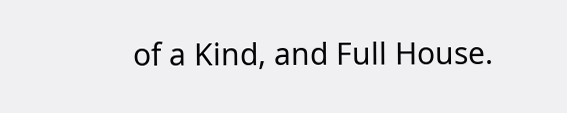of a Kind, and Full House.